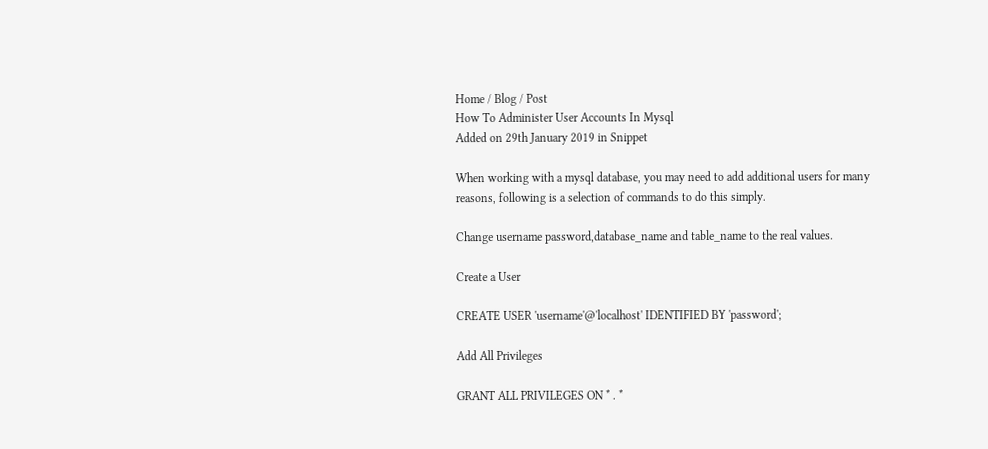Home / Blog / Post
How To Administer User Accounts In Mysql
Added on 29th January 2019 in Snippet

When working with a mysql database, you may need to add additional users for many reasons, following is a selection of commands to do this simply.

Change username password,database_name and table_name to the real values.

Create a User

CREATE USER 'username'@'localhost' IDENTIFIED BY 'password';

Add All Privileges

GRANT ALL PRIVILEGES ON * . *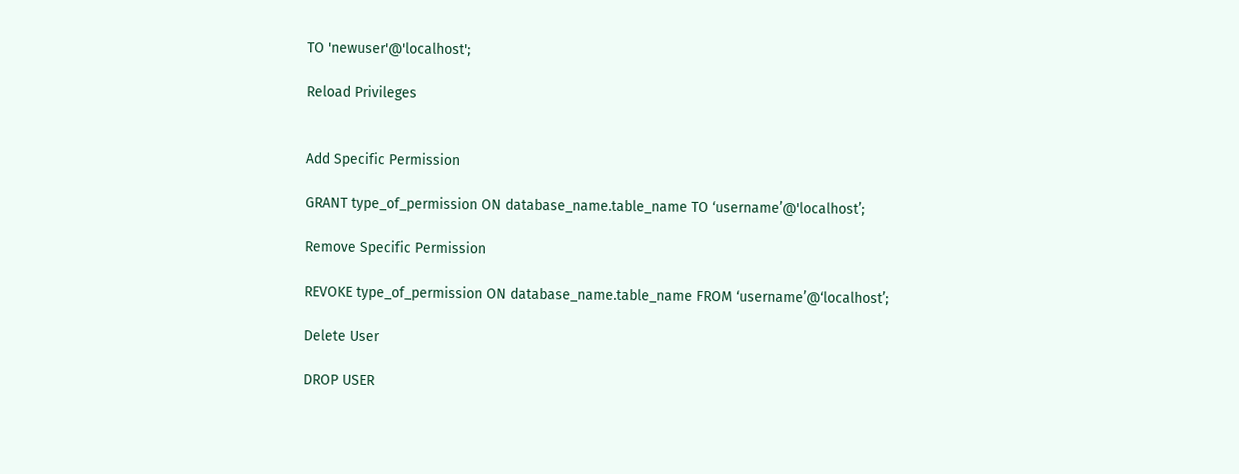TO 'newuser'@'localhost';

Reload Privileges


Add Specific Permission

GRANT type_of_permission ON database_name.table_name TO ‘username’@'localhost’;

Remove Specific Permission

REVOKE type_of_permission ON database_name.table_name FROM ‘username’@‘localhost’;

Delete User

DROP USER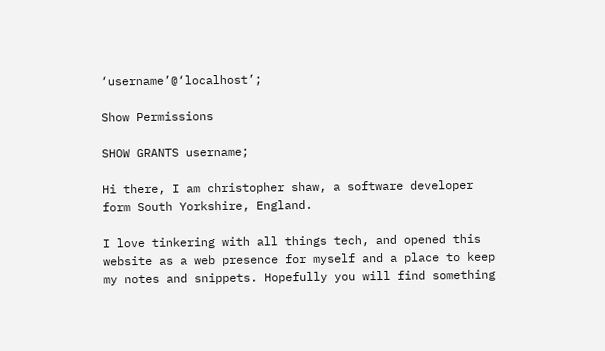‘username’@‘localhost’;

Show Permissions

SHOW GRANTS username;

Hi there, I am christopher shaw, a software developer form South Yorkshire, England.

I love tinkering with all things tech, and opened this website as a web presence for myself and a place to keep my notes and snippets. Hopefully you will find something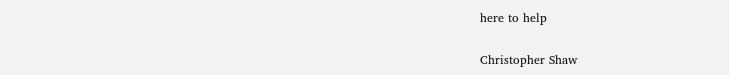here to help

Christopher Shaw